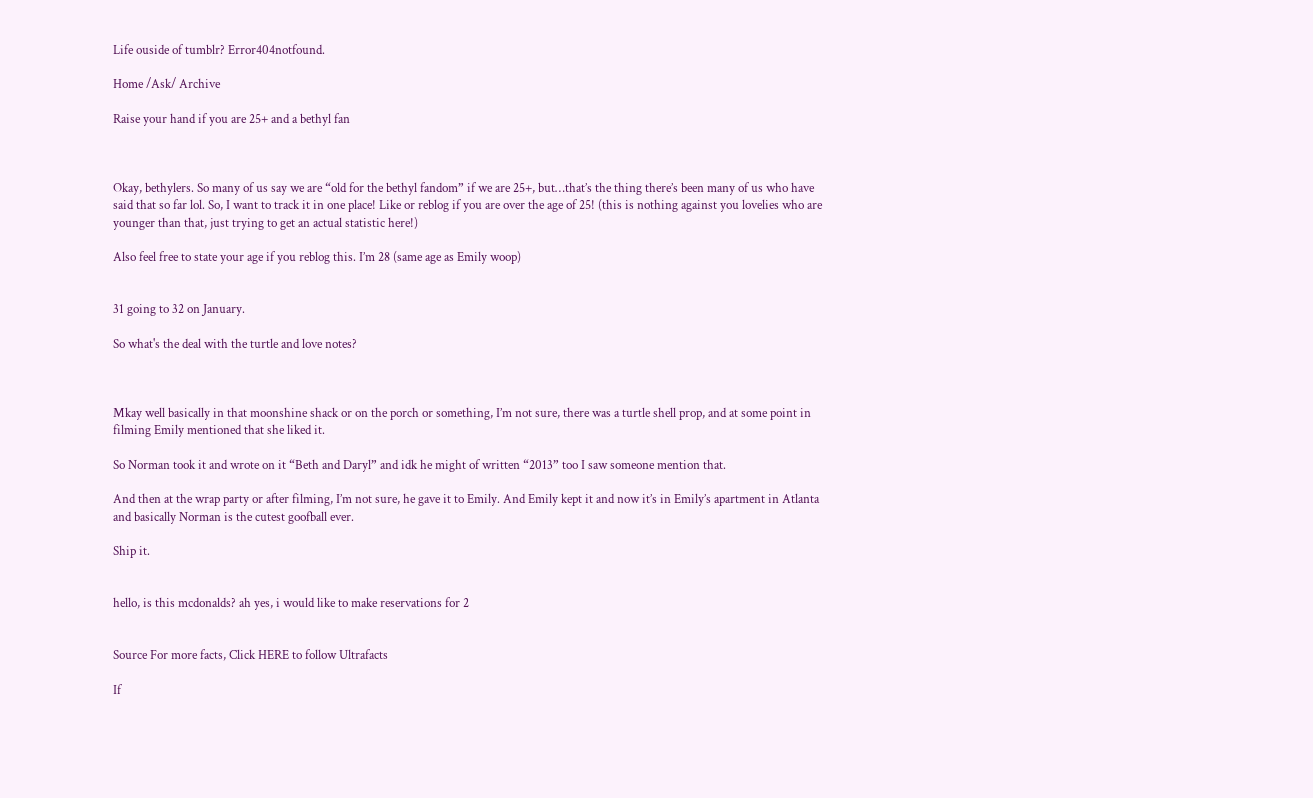Life ouside of tumblr? Error404notfound.

Home /Ask/ Archive

Raise your hand if you are 25+ and a bethyl fan



Okay, bethylers. So many of us say we are “old for the bethyl fandom” if we are 25+, but…that’s the thing there’s been many of us who have said that so far lol. So, I want to track it in one place! Like or reblog if you are over the age of 25! (this is nothing against you lovelies who are younger than that, just trying to get an actual statistic here!)

Also feel free to state your age if you reblog this. I’m 28 (same age as Emily woop)


31 going to 32 on January.

So what's the deal with the turtle and love notes?



Mkay well basically in that moonshine shack or on the porch or something, I’m not sure, there was a turtle shell prop, and at some point in filming Emily mentioned that she liked it.

So Norman took it and wrote on it “Beth and Daryl” and idk he might of written “2013” too I saw someone mention that.

And then at the wrap party or after filming, I’m not sure, he gave it to Emily. And Emily kept it and now it’s in Emily’s apartment in Atlanta and basically Norman is the cutest goofball ever.

Ship it.


hello, is this mcdonalds? ah yes, i would like to make reservations for 2


Source For more facts, Click HERE to follow Ultrafacts

If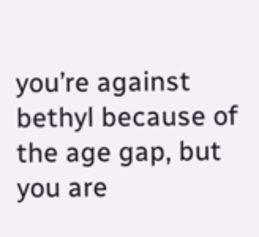you’re against bethyl because of the age gap, but you are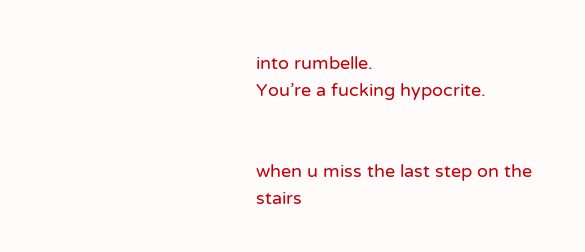into rumbelle.
You’re a fucking hypocrite.


when u miss the last step on the stairs